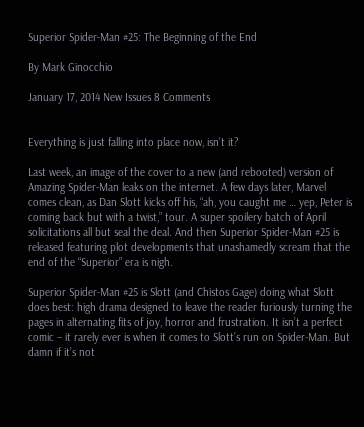Superior Spider-Man #25: The Beginning of the End

By Mark Ginocchio

January 17, 2014 New Issues 8 Comments


Everything is just falling into place now, isn’t it?

Last week, an image of the cover to a new (and rebooted) version of Amazing Spider-Man leaks on the internet. A few days later, Marvel comes clean, as Dan Slott kicks off his, “ah, you caught me … yep, Peter is coming back but with a twist,” tour. A super spoilery batch of April solicitations all but seal the deal. And then Superior Spider-Man #25 is released featuring plot developments that unashamedly scream that the end of the “Superior” era is nigh.

Superior Spider-Man #25 is Slott (and Chistos Gage) doing what Slott does best: high drama designed to leave the reader furiously turning the pages in alternating fits of joy, horror and frustration. It isn’t a perfect comic – it rarely ever is when it comes to Slott’s run on Spider-Man. But damn if it’s not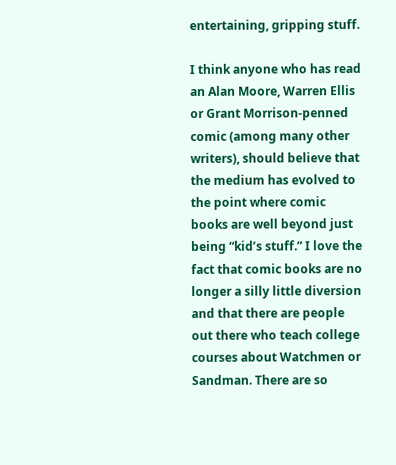entertaining, gripping stuff.

I think anyone who has read an Alan Moore, Warren Ellis or Grant Morrison-penned comic (among many other writers), should believe that the medium has evolved to the point where comic books are well beyond just being “kid’s stuff.” I love the fact that comic books are no longer a silly little diversion and that there are people out there who teach college courses about Watchmen or Sandman. There are so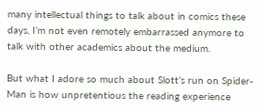many intellectual things to talk about in comics these days, I’m not even remotely embarrassed anymore to talk with other academics about the medium.

But what I adore so much about Slott’s run on Spider-Man is how unpretentious the reading experience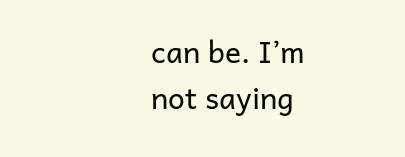can be. I’m not saying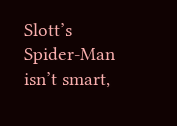Slott’s Spider-Man isn’t smart,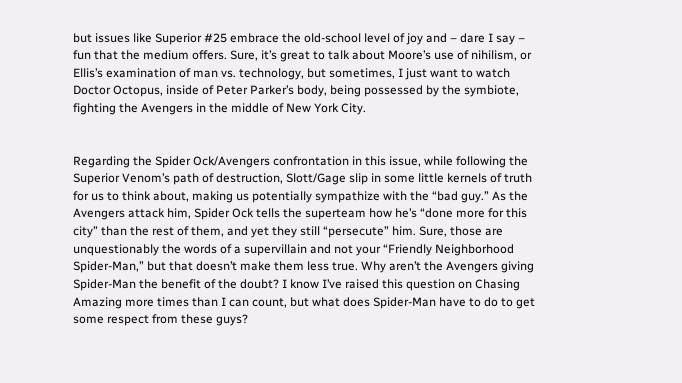but issues like Superior #25 embrace the old-school level of joy and – dare I say – fun that the medium offers. Sure, it’s great to talk about Moore’s use of nihilism, or Ellis’s examination of man vs. technology, but sometimes, I just want to watch Doctor Octopus, inside of Peter Parker’s body, being possessed by the symbiote, fighting the Avengers in the middle of New York City.


Regarding the Spider Ock/Avengers confrontation in this issue, while following the Superior Venom’s path of destruction, Slott/Gage slip in some little kernels of truth for us to think about, making us potentially sympathize with the “bad guy.” As the Avengers attack him, Spider Ock tells the superteam how he’s “done more for this city” than the rest of them, and yet they still “persecute” him. Sure, those are unquestionably the words of a supervillain and not your “Friendly Neighborhood Spider-Man,” but that doesn’t make them less true. Why aren’t the Avengers giving Spider-Man the benefit of the doubt? I know I’ve raised this question on Chasing Amazing more times than I can count, but what does Spider-Man have to do to get some respect from these guys?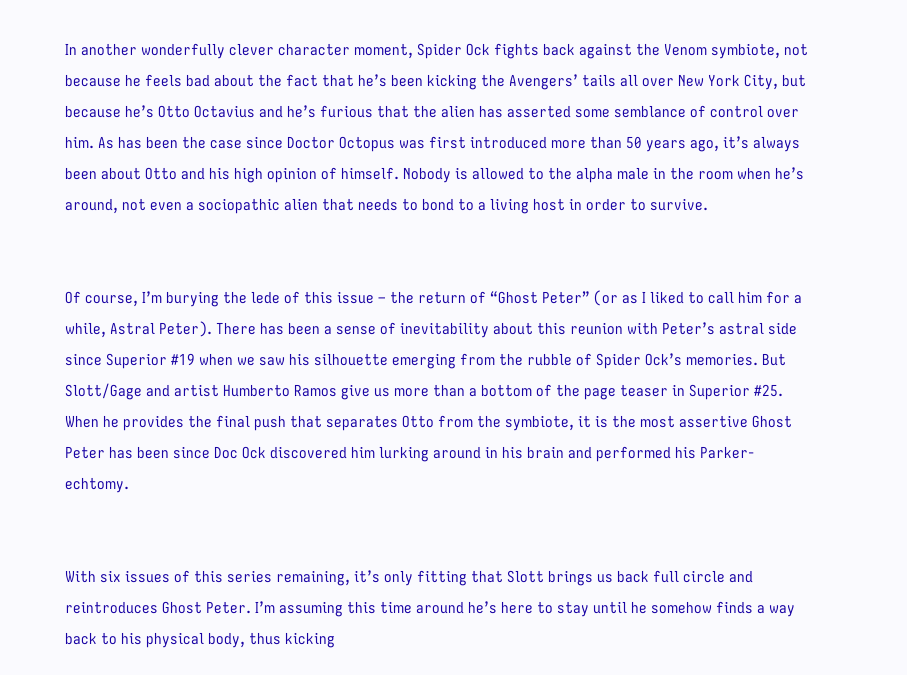In another wonderfully clever character moment, Spider Ock fights back against the Venom symbiote, not because he feels bad about the fact that he’s been kicking the Avengers’ tails all over New York City, but because he’s Otto Octavius and he’s furious that the alien has asserted some semblance of control over him. As has been the case since Doctor Octopus was first introduced more than 50 years ago, it’s always been about Otto and his high opinion of himself. Nobody is allowed to the alpha male in the room when he’s around, not even a sociopathic alien that needs to bond to a living host in order to survive.


Of course, I’m burying the lede of this issue – the return of “Ghost Peter” (or as I liked to call him for a while, Astral Peter). There has been a sense of inevitability about this reunion with Peter’s astral side since Superior #19 when we saw his silhouette emerging from the rubble of Spider Ock’s memories. But Slott/Gage and artist Humberto Ramos give us more than a bottom of the page teaser in Superior #25. When he provides the final push that separates Otto from the symbiote, it is the most assertive Ghost Peter has been since Doc Ock discovered him lurking around in his brain and performed his Parker-echtomy.


With six issues of this series remaining, it’s only fitting that Slott brings us back full circle and reintroduces Ghost Peter. I’m assuming this time around he’s here to stay until he somehow finds a way back to his physical body, thus kicking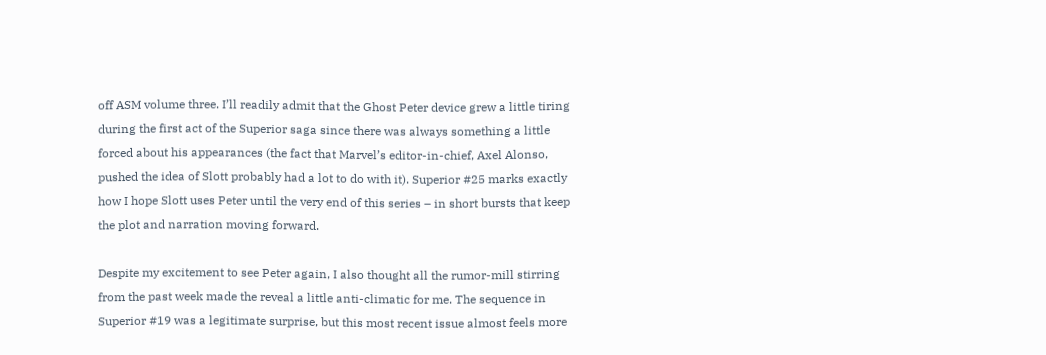off ASM volume three. I’ll readily admit that the Ghost Peter device grew a little tiring during the first act of the Superior saga since there was always something a little forced about his appearances (the fact that Marvel’s editor-in-chief, Axel Alonso, pushed the idea of Slott probably had a lot to do with it). Superior #25 marks exactly how I hope Slott uses Peter until the very end of this series – in short bursts that keep the plot and narration moving forward.

Despite my excitement to see Peter again, I also thought all the rumor-mill stirring from the past week made the reveal a little anti-climatic for me. The sequence in Superior #19 was a legitimate surprise, but this most recent issue almost feels more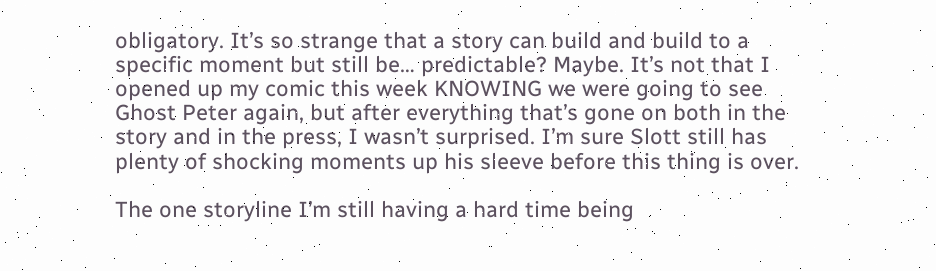obligatory. It’s so strange that a story can build and build to a specific moment but still be… predictable? Maybe. It’s not that I opened up my comic this week KNOWING we were going to see Ghost Peter again, but after everything that’s gone on both in the story and in the press, I wasn’t surprised. I’m sure Slott still has plenty of shocking moments up his sleeve before this thing is over.

The one storyline I’m still having a hard time being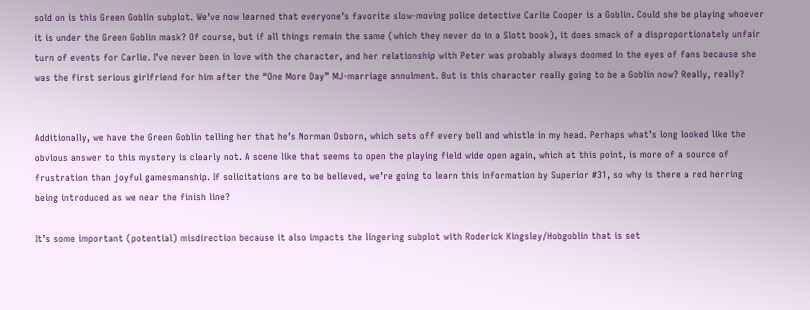sold on is this Green Goblin subplot. We’ve now learned that everyone’s favorite slow-moving police detective Carlie Cooper is a Goblin. Could she be playing whoever it is under the Green Goblin mask? Of course, but if all things remain the same (which they never do in a Slott book), it does smack of a disproportionately unfair turn of events for Carlie. I’ve never been in love with the character, and her relationship with Peter was probably always doomed in the eyes of fans because she was the first serious girlfriend for him after the “One More Day” MJ-marriage annulment. But is this character really going to be a Goblin now? Really, really?


Additionally, we have the Green Goblin telling her that he’s Norman Osborn, which sets off every bell and whistle in my head. Perhaps what’s long looked like the obvious answer to this mystery is clearly not. A scene like that seems to open the playing field wide open again, which at this point, is more of a source of frustration than joyful gamesmanship. If solicitations are to be believed, we’re going to learn this information by Superior #31, so why is there a red herring being introduced as we near the finish line?

It’s some important (potential) misdirection because it also impacts the lingering subplot with Roderick Kingsley/Hobgoblin that is set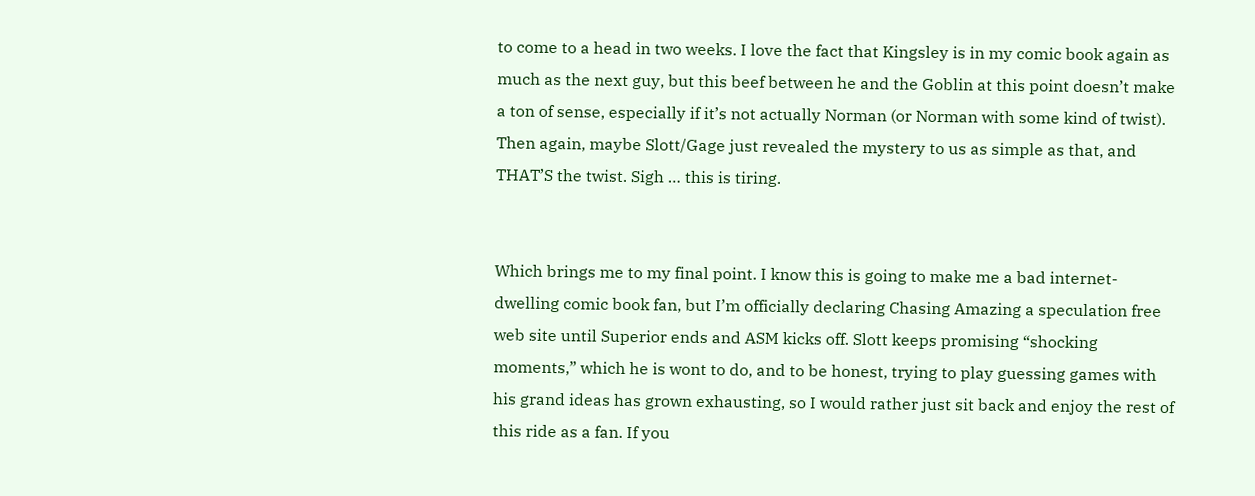to come to a head in two weeks. I love the fact that Kingsley is in my comic book again as much as the next guy, but this beef between he and the Goblin at this point doesn’t make a ton of sense, especially if it’s not actually Norman (or Norman with some kind of twist). Then again, maybe Slott/Gage just revealed the mystery to us as simple as that, and THAT’S the twist. Sigh … this is tiring.


Which brings me to my final point. I know this is going to make me a bad internet-dwelling comic book fan, but I’m officially declaring Chasing Amazing a speculation free web site until Superior ends and ASM kicks off. Slott keeps promising “shocking moments,” which he is wont to do, and to be honest, trying to play guessing games with his grand ideas has grown exhausting, so I would rather just sit back and enjoy the rest of this ride as a fan. If you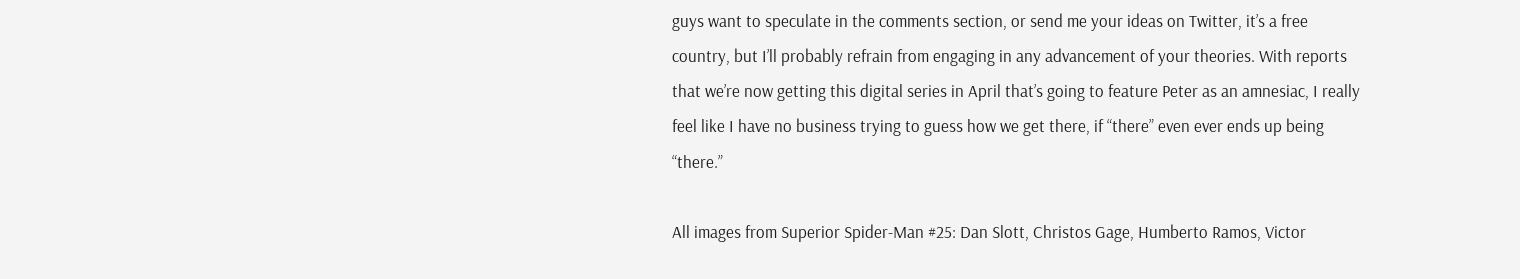guys want to speculate in the comments section, or send me your ideas on Twitter, it’s a free country, but I’ll probably refrain from engaging in any advancement of your theories. With reports that we’re now getting this digital series in April that’s going to feature Peter as an amnesiac, I really feel like I have no business trying to guess how we get there, if “there” even ever ends up being “there.”

All images from Superior Spider-Man #25: Dan Slott, Christos Gage, Humberto Ramos, Victor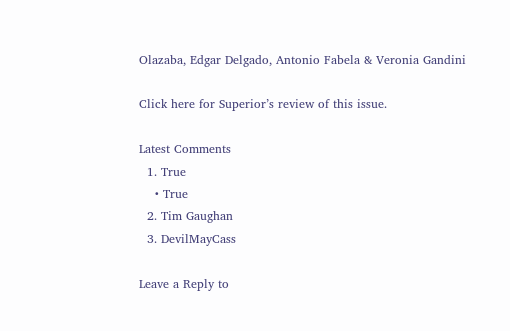Olazaba, Edgar Delgado, Antonio Fabela & Veronia Gandini

Click here for Superior’s review of this issue.

Latest Comments
  1. True
    • True
  2. Tim Gaughan
  3. DevilMayCass

Leave a Reply to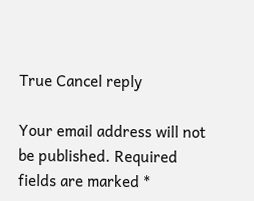True Cancel reply

Your email address will not be published. Required fields are marked *